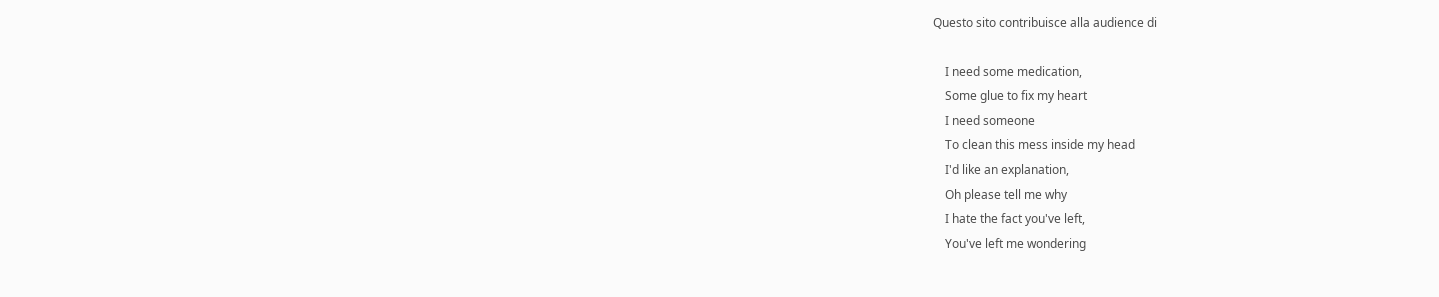Questo sito contribuisce alla audience di

    I need some medication,
    Some glue to fix my heart
    I need someone
    To clean this mess inside my head
    I'd like an explanation,
    Oh please tell me why
    I hate the fact you've left,
    You've left me wondering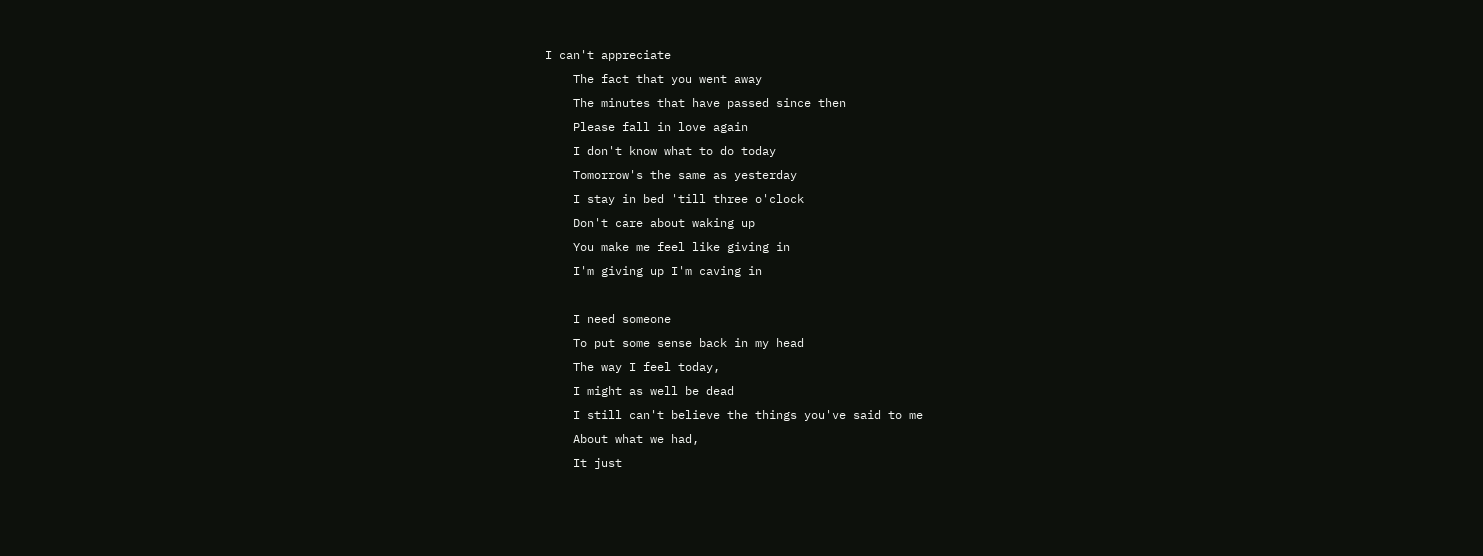I can't appreciate
    The fact that you went away
    The minutes that have passed since then
    Please fall in love again
    I don't know what to do today
    Tomorrow's the same as yesterday
    I stay in bed 'till three o'clock
    Don't care about waking up
    You make me feel like giving in
    I'm giving up I'm caving in

    I need someone
    To put some sense back in my head
    The way I feel today,
    I might as well be dead
    I still can't believe the things you've said to me
    About what we had,
    It just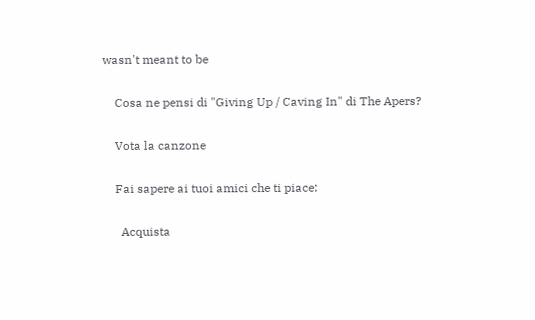wasn't meant to be

    Cosa ne pensi di "Giving Up / Caving In" di The Apers?

    Vota la canzone

    Fai sapere ai tuoi amici che ti piace:

      Acquista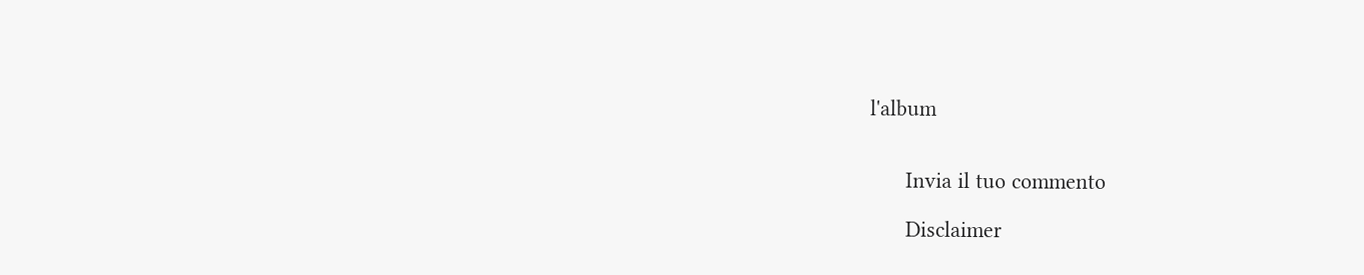l'album


      Invia il tuo commento

      Disclaimer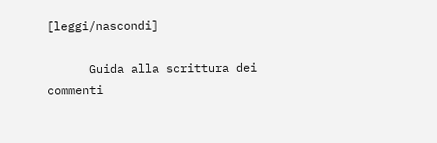[leggi/nascondi]

      Guida alla scrittura dei commenti